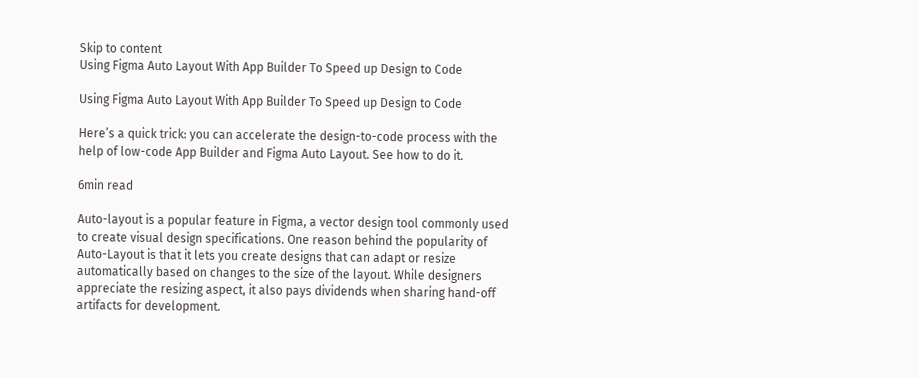Skip to content
Using Figma Auto Layout With App Builder To Speed up Design to Code

Using Figma Auto Layout With App Builder To Speed up Design to Code

Here’s a quick trick: you can accelerate the design-to-code process with the help of low-code App Builder and Figma Auto Layout. See how to do it.

6min read

Auto-layout is a popular feature in Figma, a vector design tool commonly used to create visual design specifications. One reason behind the popularity of Auto-Layout is that it lets you create designs that can adapt or resize automatically based on changes to the size of the layout. While designers appreciate the resizing aspect, it also pays dividends when sharing hand-off artifacts for development.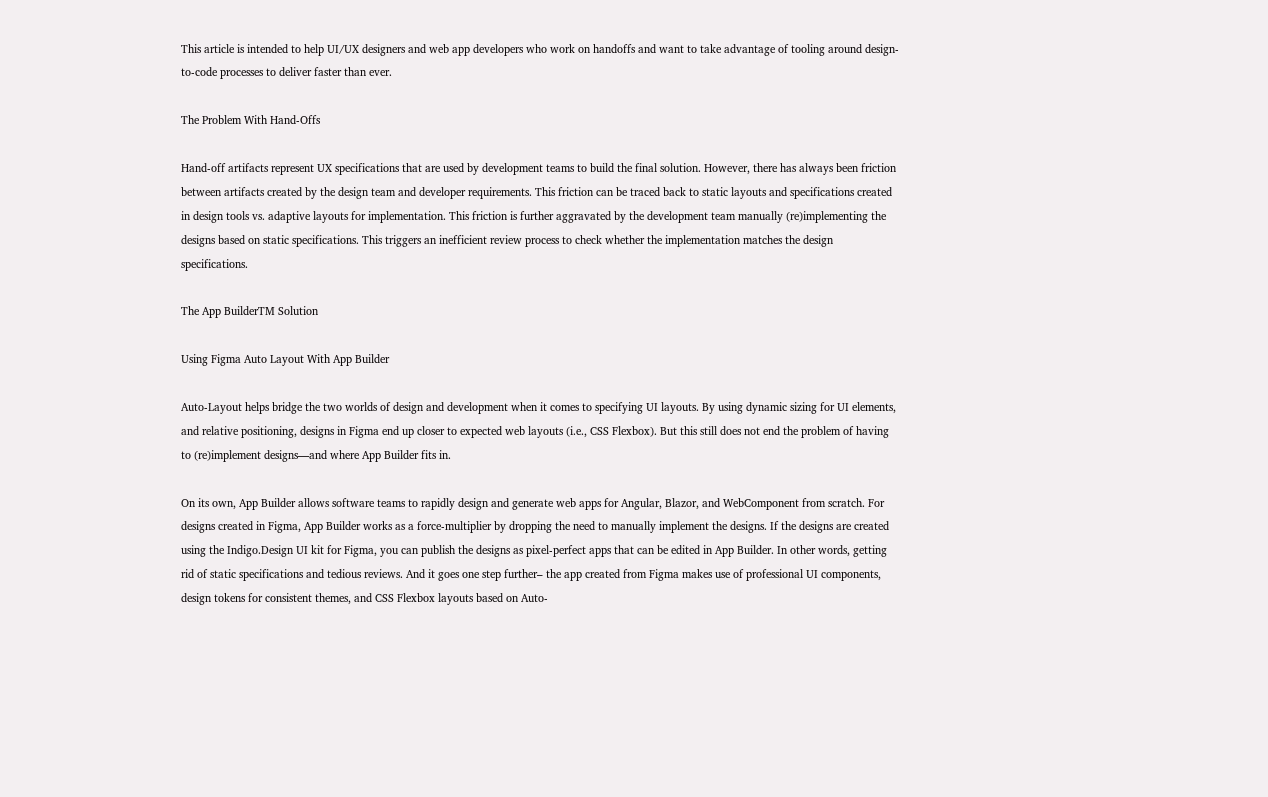This article is intended to help UI/UX designers and web app developers who work on handoffs and want to take advantage of tooling around design-to-code processes to deliver faster than ever.

The Problem With Hand-Offs

Hand-off artifacts represent UX specifications that are used by development teams to build the final solution. However, there has always been friction between artifacts created by the design team and developer requirements. This friction can be traced back to static layouts and specifications created in design tools vs. adaptive layouts for implementation. This friction is further aggravated by the development team manually (re)implementing the designs based on static specifications. This triggers an inefficient review process to check whether the implementation matches the design specifications.

The App BuilderTM Solution

Using Figma Auto Layout With App Builder

Auto-Layout helps bridge the two worlds of design and development when it comes to specifying UI layouts. By using dynamic sizing for UI elements, and relative positioning, designs in Figma end up closer to expected web layouts (i.e., CSS Flexbox). But this still does not end the problem of having to (re)implement designs—and where App Builder fits in.

On its own, App Builder allows software teams to rapidly design and generate web apps for Angular, Blazor, and WebComponent from scratch. For designs created in Figma, App Builder works as a force-multiplier by dropping the need to manually implement the designs. If the designs are created using the Indigo.Design UI kit for Figma, you can publish the designs as pixel-perfect apps that can be edited in App Builder. In other words, getting rid of static specifications and tedious reviews. And it goes one step further– the app created from Figma makes use of professional UI components, design tokens for consistent themes, and CSS Flexbox layouts based on Auto-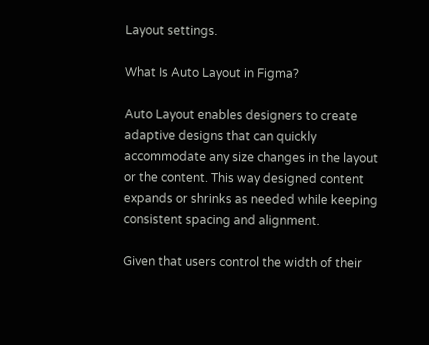Layout settings.

What Is Auto Layout in Figma?

Auto Layout enables designers to create adaptive designs that can quickly accommodate any size changes in the layout or the content. This way designed content expands or shrinks as needed while keeping consistent spacing and alignment.

Given that users control the width of their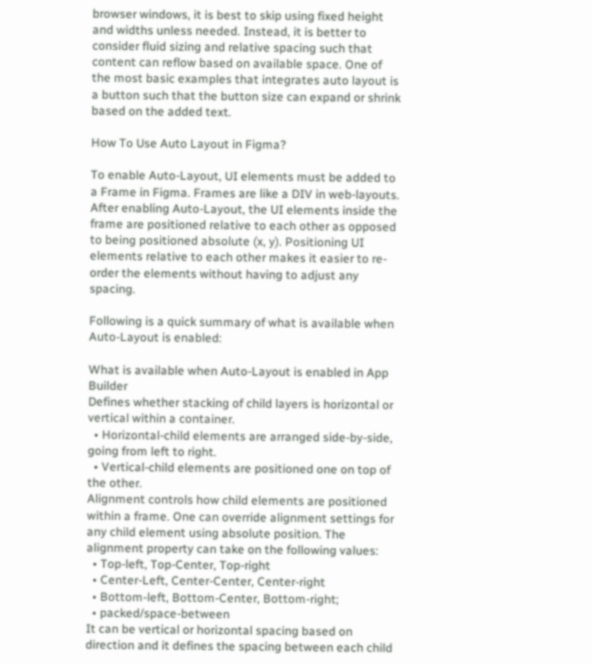browser windows, it is best to skip using fixed height and widths unless needed. Instead, it is better to consider fluid sizing and relative spacing such that content can reflow based on available space. One of the most basic examples that integrates auto layout is a button such that the button size can expand or shrink based on the added text.

How To Use Auto Layout in Figma?

To enable Auto-Layout, UI elements must be added to a Frame in Figma. Frames are like a DIV in web-layouts. After enabling Auto-Layout, the UI elements inside the frame are positioned relative to each other as opposed to being positioned absolute (x, y). Positioning UI elements relative to each other makes it easier to re-order the elements without having to adjust any spacing.

Following is a quick summary of what is available when Auto-Layout is enabled:

What is available when Auto-Layout is enabled in App Builder
Defines whether stacking of child layers is horizontal or vertical within a container.
  • Horizontal-child elements are arranged side-by-side, going from left to right.
  • Vertical-child elements are positioned one on top of the other.
Alignment controls how child elements are positioned within a frame. One can override alignment settings for any child element using absolute position. The alignment property can take on the following values:
  • Top-left, Top-Center, Top-right
  • Center-Left, Center-Center, Center-right
  • Bottom-left, Bottom-Center, Bottom-right;
  • packed/space-between
It can be vertical or horizontal spacing based on direction and it defines the spacing between each child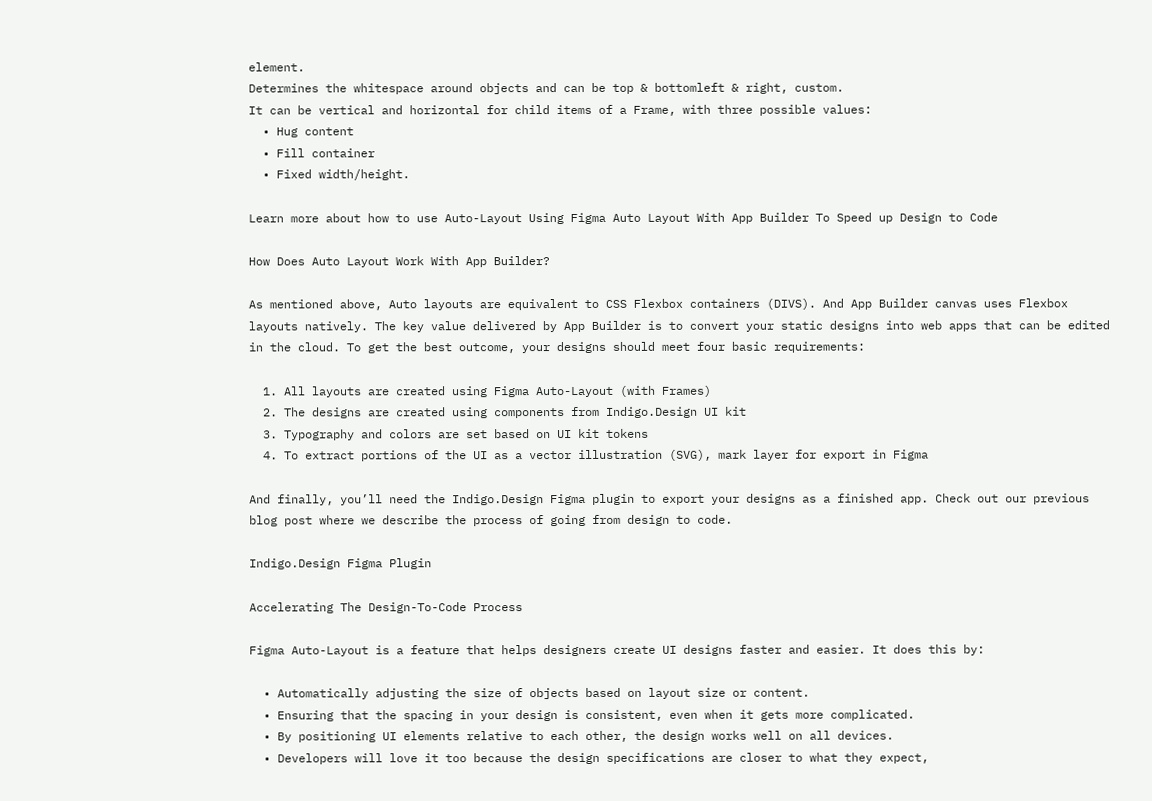element.
Determines the whitespace around objects and can be top & bottomleft & right, custom.
It can be vertical and horizontal for child items of a Frame, with three possible values:
  • Hug content
  • Fill container
  • Fixed width/height.

Learn more about how to use Auto-Layout Using Figma Auto Layout With App Builder To Speed up Design to Code

How Does Auto Layout Work With App Builder?

As mentioned above, Auto layouts are equivalent to CSS Flexbox containers (DIVS). And App Builder canvas uses Flexbox layouts natively. The key value delivered by App Builder is to convert your static designs into web apps that can be edited in the cloud. To get the best outcome, your designs should meet four basic requirements:

  1. All layouts are created using Figma Auto-Layout (with Frames)
  2. The designs are created using components from Indigo.Design UI kit
  3. Typography and colors are set based on UI kit tokens
  4. To extract portions of the UI as a vector illustration (SVG), mark layer for export in Figma

And finally, you’ll need the Indigo.Design Figma plugin to export your designs as a finished app. Check out our previous blog post where we describe the process of going from design to code.

Indigo.Design Figma Plugin

Accelerating The Design-To-Code Process

Figma Auto-Layout is a feature that helps designers create UI designs faster and easier. It does this by:

  • Automatically adjusting the size of objects based on layout size or content.
  • Ensuring that the spacing in your design is consistent, even when it gets more complicated.
  • By positioning UI elements relative to each other, the design works well on all devices.
  • Developers will love it too because the design specifications are closer to what they expect,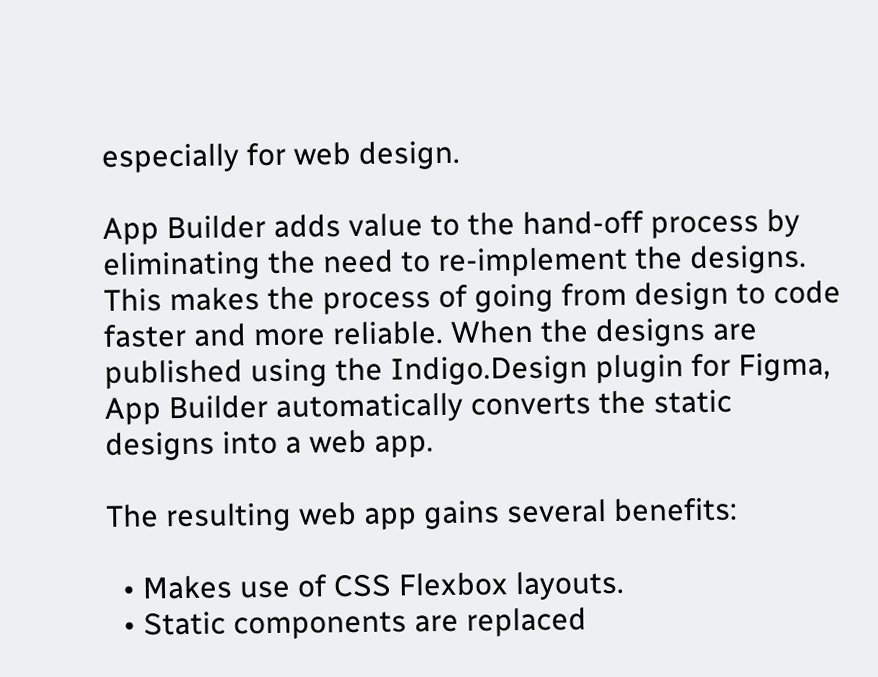especially for web design.

App Builder adds value to the hand-off process by eliminating the need to re-implement the designs. This makes the process of going from design to code faster and more reliable. When the designs are published using the Indigo.Design plugin for Figma, App Builder automatically converts the static designs into a web app.

The resulting web app gains several benefits:

  • Makes use of CSS Flexbox layouts.
  • Static components are replaced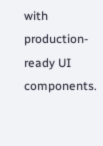with production-ready UI components.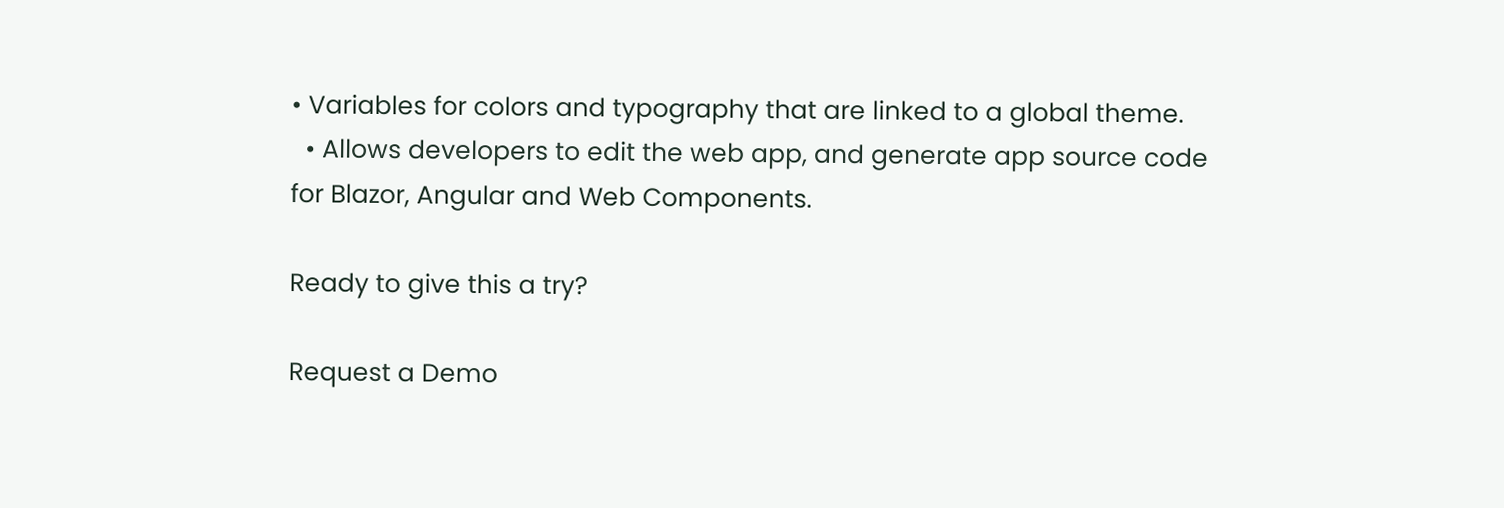• Variables for colors and typography that are linked to a global theme.
  • Allows developers to edit the web app, and generate app source code for Blazor, Angular and Web Components.

Ready to give this a try?

Request a Demo